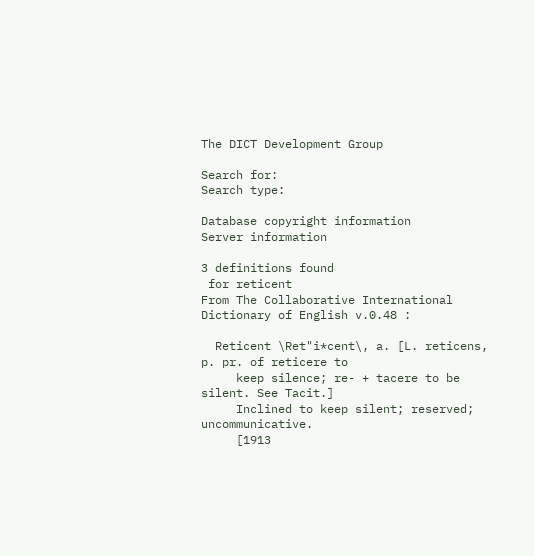The DICT Development Group

Search for:
Search type:

Database copyright information
Server information

3 definitions found
 for reticent
From The Collaborative International Dictionary of English v.0.48 :

  Reticent \Ret"i*cent\, a. [L. reticens, p. pr. of reticere to
     keep silence; re- + tacere to be silent. See Tacit.]
     Inclined to keep silent; reserved; uncommunicative.
     [1913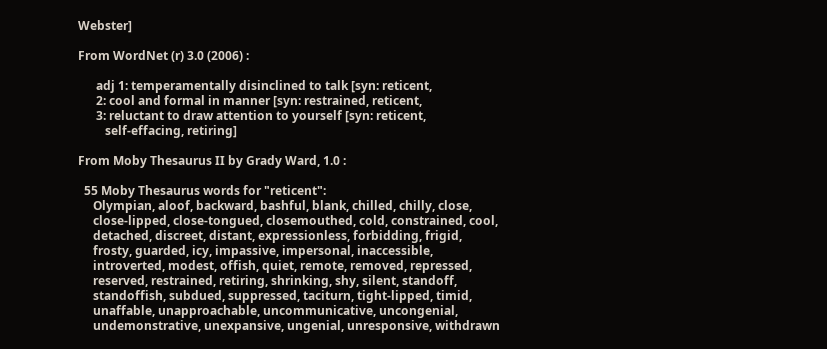Webster]

From WordNet (r) 3.0 (2006) :

      adj 1: temperamentally disinclined to talk [syn: reticent,
      2: cool and formal in manner [syn: restrained, reticent,
      3: reluctant to draw attention to yourself [syn: reticent,
         self-effacing, retiring]

From Moby Thesaurus II by Grady Ward, 1.0 :

  55 Moby Thesaurus words for "reticent":
     Olympian, aloof, backward, bashful, blank, chilled, chilly, close,
     close-lipped, close-tongued, closemouthed, cold, constrained, cool,
     detached, discreet, distant, expressionless, forbidding, frigid,
     frosty, guarded, icy, impassive, impersonal, inaccessible,
     introverted, modest, offish, quiet, remote, removed, repressed,
     reserved, restrained, retiring, shrinking, shy, silent, standoff,
     standoffish, subdued, suppressed, taciturn, tight-lipped, timid,
     unaffable, unapproachable, uncommunicative, uncongenial,
     undemonstrative, unexpansive, ungenial, unresponsive, withdrawn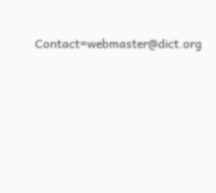Contact=webmaster@dict.org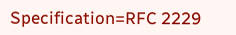Specification=RFC 2229